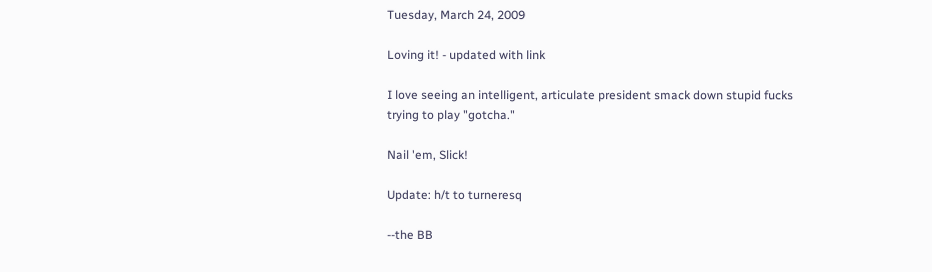Tuesday, March 24, 2009

Loving it! - updated with link

I love seeing an intelligent, articulate president smack down stupid fucks trying to play "gotcha."

Nail 'em, Slick!

Update: h/t to turneresq

--the BB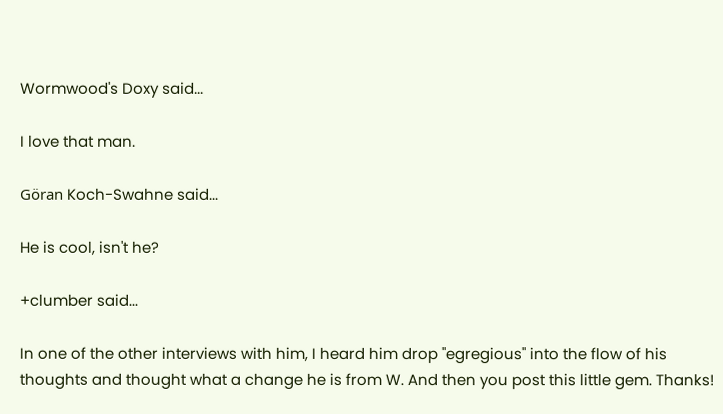Wormwood's Doxy said...

I love that man.

Göran Koch-Swahne said...

He is cool, isn't he?

+clumber said...

In one of the other interviews with him, I heard him drop "egregious" into the flow of his thoughts and thought what a change he is from W. And then you post this little gem. Thanks!